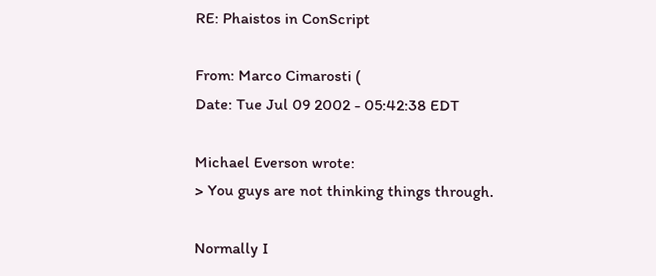RE: Phaistos in ConScript

From: Marco Cimarosti (
Date: Tue Jul 09 2002 - 05:42:38 EDT

Michael Everson wrote:
> You guys are not thinking things through.

Normally I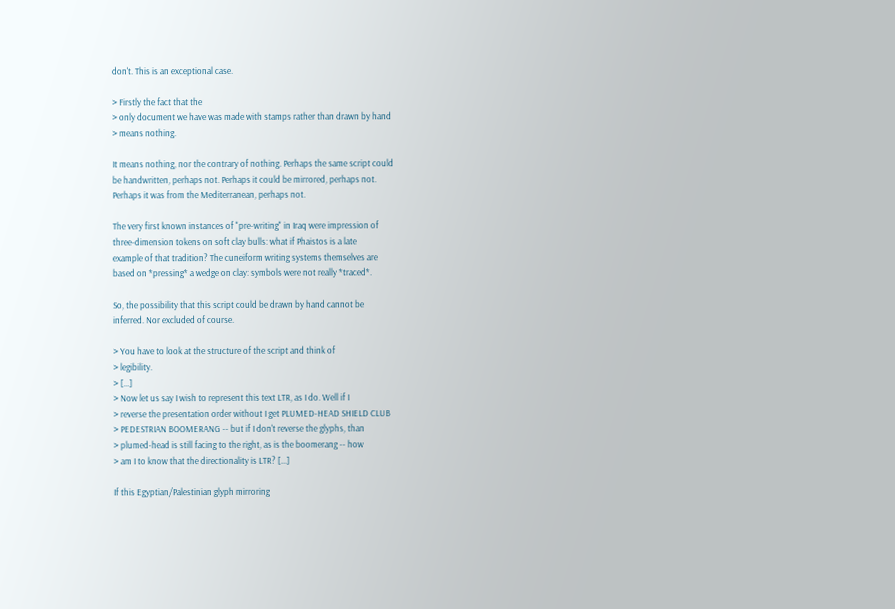don't. This is an exceptional case.

> Firstly the fact that the
> only document we have was made with stamps rather than drawn by hand
> means nothing.

It means nothing, nor the contrary of nothing. Perhaps the same script could
be handwritten, perhaps not. Perhaps it could be mirrored, perhaps not.
Perhaps it was from the Mediterranean, perhaps not.

The very first known instances of "pre-writing" in Iraq were impression of
three-dimension tokens on soft clay bulls: what if Phaistos is a late
example of that tradition? The cuneiform writing systems themselves are
based on *pressing* a wedge on clay: symbols were not really *traced*.

So, the possibility that this script could be drawn by hand cannot be
inferred. Nor excluded of course.

> You have to look at the structure of the script and think of
> legibility.
> [...]
> Now let us say I wish to represent this text LTR, as I do. Well if I
> reverse the presentation order without I get PLUMED-HEAD SHIELD CLUB
> PEDESTRIAN BOOMERANG -- but if I don't reverse the glyphs, than
> plumed-head is still facing to the right, as is the boomerang -- how
> am I to know that the directionality is LTR? [...]

If this Egyptian/Palestinian glyph mirroring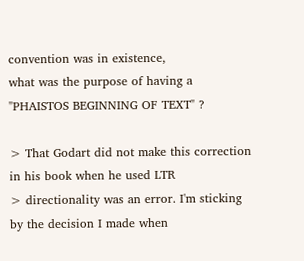convention was in existence,
what was the purpose of having a "PHAISTOS BEGINNING OF TEXT" ?

> That Godart did not make this correction in his book when he used LTR
> directionality was an error. I'm sticking by the decision I made when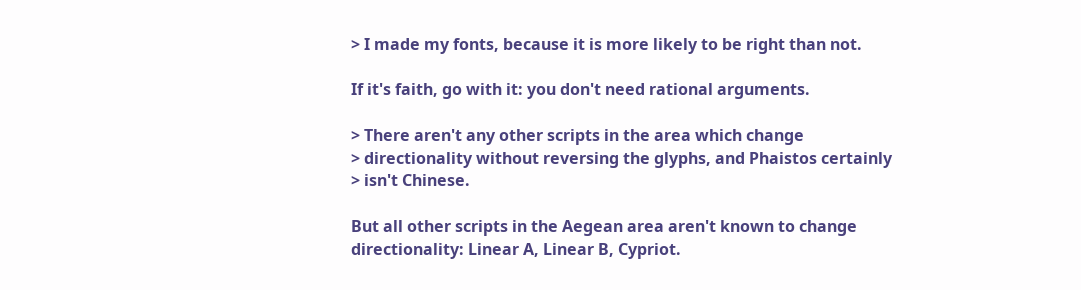> I made my fonts, because it is more likely to be right than not.

If it's faith, go with it: you don't need rational arguments.

> There aren't any other scripts in the area which change
> directionality without reversing the glyphs, and Phaistos certainly
> isn't Chinese.

But all other scripts in the Aegean area aren't known to change
directionality: Linear A, Linear B, Cypriot.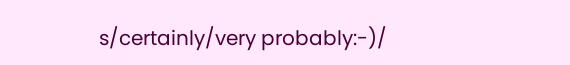s/certainly/very probably:-)/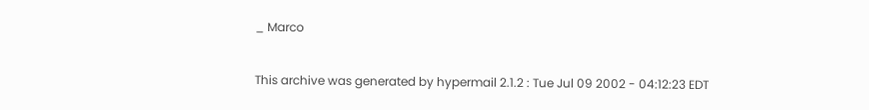_ Marco

This archive was generated by hypermail 2.1.2 : Tue Jul 09 2002 - 04:12:23 EDT